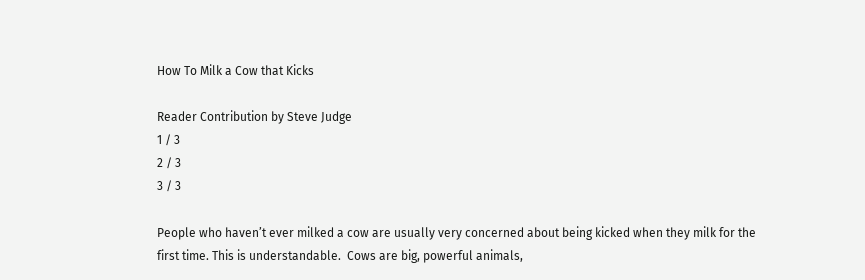How To Milk a Cow that Kicks

Reader Contribution by Steve Judge
1 / 3
2 / 3
3 / 3

People who haven’t ever milked a cow are usually very concerned about being kicked when they milk for the first time. This is understandable.  Cows are big, powerful animals,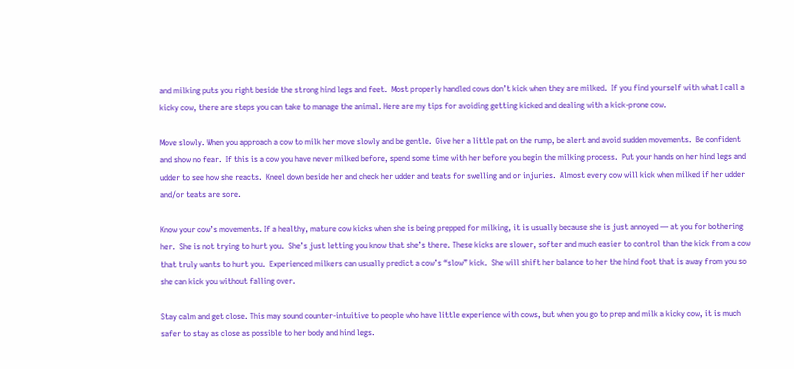and milking puts you right beside the strong hind legs and feet.  Most properly handled cows don’t kick when they are milked.  If you find yourself with what I call a kicky cow, there are steps you can take to manage the animal. Here are my tips for avoiding getting kicked and dealing with a kick-prone cow.

Move slowly. When you approach a cow to milk her move slowly and be gentle.  Give her a little pat on the rump, be alert and avoid sudden movements.  Be confident and show no fear.  If this is a cow you have never milked before, spend some time with her before you begin the milking process.  Put your hands on her hind legs and udder to see how she reacts.  Kneel down beside her and check her udder and teats for swelling and or injuries.  Almost every cow will kick when milked if her udder and/or teats are sore.

Know your cow’s movements. If a healthy, mature cow kicks when she is being prepped for milking, it is usually because she is just annoyed — at you for bothering her.  She is not trying to hurt you.  She’s just letting you know that she’s there. These kicks are slower, softer and much easier to control than the kick from a cow that truly wants to hurt you.  Experienced milkers can usually predict a cow’s “slow” kick.  She will shift her balance to her the hind foot that is away from you so she can kick you without falling over.

Stay calm and get close. This may sound counter-intuitive to people who have little experience with cows, but when you go to prep and milk a kicky cow, it is much safer to stay as close as possible to her body and hind legs.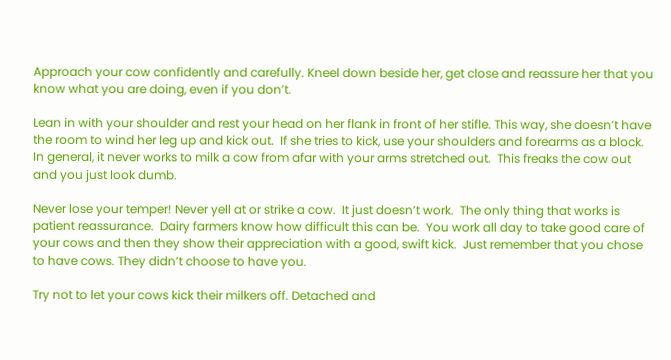Approach your cow confidently and carefully. Kneel down beside her, get close and reassure her that you know what you are doing, even if you don’t.

Lean in with your shoulder and rest your head on her flank in front of her stifle. This way, she doesn’t have the room to wind her leg up and kick out.  If she tries to kick, use your shoulders and forearms as a block. In general, it never works to milk a cow from afar with your arms stretched out.  This freaks the cow out and you just look dumb.

Never lose your temper! Never yell at or strike a cow.  It just doesn’t work.  The only thing that works is patient reassurance.  Dairy farmers know how difficult this can be.  You work all day to take good care of your cows and then they show their appreciation with a good, swift kick.  Just remember that you chose to have cows. They didn’t choose to have you.

Try not to let your cows kick their milkers off. Detached and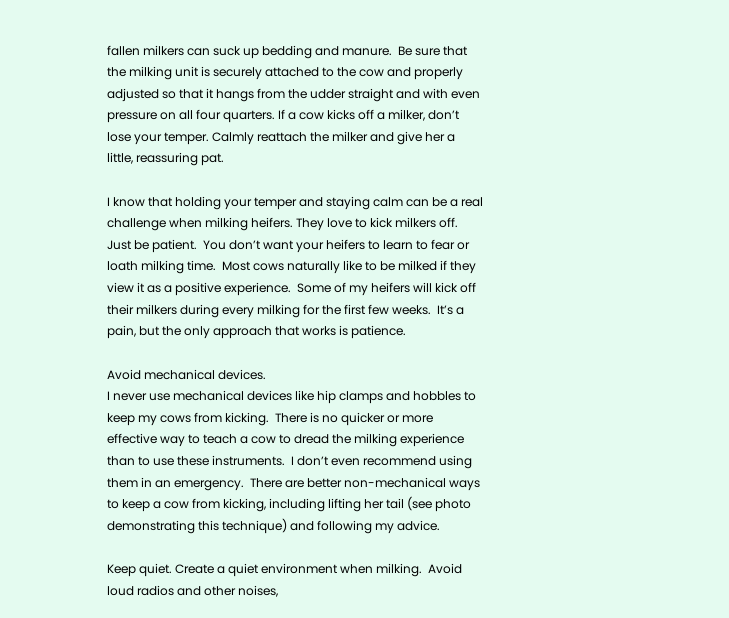fallen milkers can suck up bedding and manure.  Be sure that the milking unit is securely attached to the cow and properly adjusted so that it hangs from the udder straight and with even pressure on all four quarters. If a cow kicks off a milker, don’t lose your temper. Calmly reattach the milker and give her a little, reassuring pat.

I know that holding your temper and staying calm can be a real challenge when milking heifers. They love to kick milkers off.  Just be patient.  You don’t want your heifers to learn to fear or loath milking time.  Most cows naturally like to be milked if they view it as a positive experience.  Some of my heifers will kick off their milkers during every milking for the first few weeks.  It’s a pain, but the only approach that works is patience.

Avoid mechanical devices.
I never use mechanical devices like hip clamps and hobbles to keep my cows from kicking.  There is no quicker or more effective way to teach a cow to dread the milking experience than to use these instruments.  I don’t even recommend using them in an emergency.  There are better non-mechanical ways to keep a cow from kicking, including lifting her tail (see photo demonstrating this technique) and following my advice.

Keep quiet. Create a quiet environment when milking.  Avoid loud radios and other noises,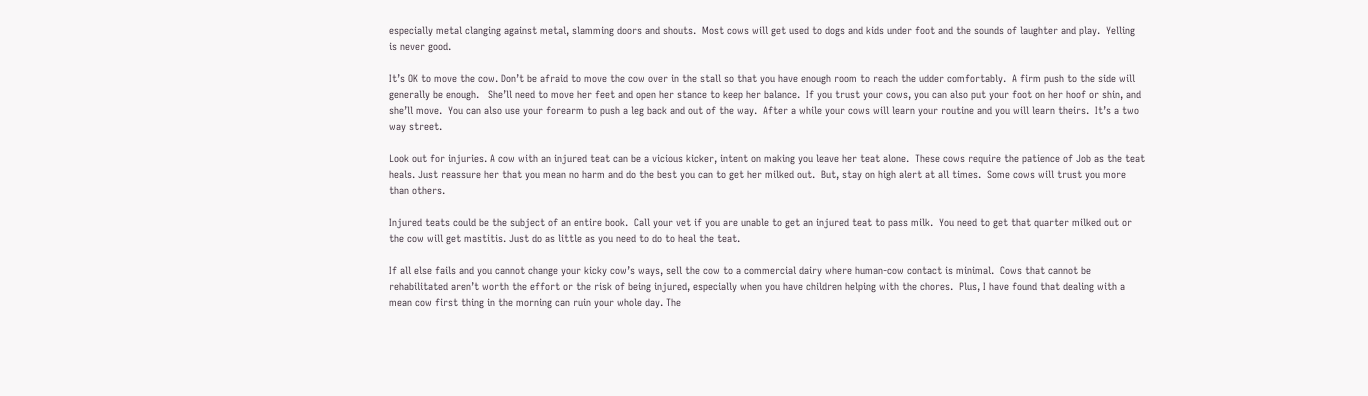especially metal clanging against metal, slamming doors and shouts.  Most cows will get used to dogs and kids under foot and the sounds of laughter and play.  Yelling is never good.

It’s OK to move the cow. Don’t be afraid to move the cow over in the stall so that you have enough room to reach the udder comfortably.  A firm push to the side will generally be enough.   She’ll need to move her feet and open her stance to keep her balance.  If you trust your cows, you can also put your foot on her hoof or shin, and she’ll move.  You can also use your forearm to push a leg back and out of the way.  After a while your cows will learn your routine and you will learn theirs.  It’s a two way street.

Look out for injuries. A cow with an injured teat can be a vicious kicker, intent on making you leave her teat alone.  These cows require the patience of Job as the teat heals. Just reassure her that you mean no harm and do the best you can to get her milked out.  But, stay on high alert at all times.  Some cows will trust you more than others.

Injured teats could be the subject of an entire book.  Call your vet if you are unable to get an injured teat to pass milk.  You need to get that quarter milked out or the cow will get mastitis. Just do as little as you need to do to heal the teat.

If all else fails and you cannot change your kicky cow’s ways, sell the cow to a commercial dairy where human-cow contact is minimal.  Cows that cannot be rehabilitated aren’t worth the effort or the risk of being injured, especially when you have children helping with the chores.  Plus, I have found that dealing with a mean cow first thing in the morning can ruin your whole day. The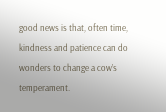good news is that, often time, kindness and patience can do wonders to change a cow’s temperament.